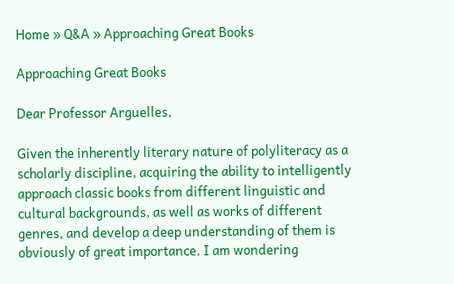Home » Q&A » Approaching Great Books

Approaching Great Books

Dear Professor Arguelles,

Given the inherently literary nature of polyliteracy as a scholarly discipline, acquiring the ability to intelligently approach classic books from different linguistic and cultural backgrounds, as well as works of different genres, and develop a deep understanding of them is obviously of great importance. I am wondering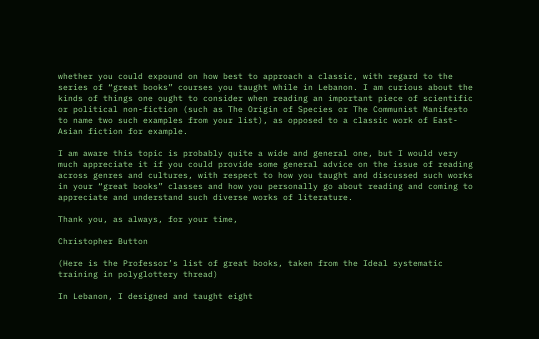whether you could expound on how best to approach a classic, with regard to the series of “great books” courses you taught while in Lebanon. I am curious about the kinds of things one ought to consider when reading an important piece of scientific or political non-fiction (such as The Origin of Species or The Communist Manifesto to name two such examples from your list), as opposed to a classic work of East-Asian fiction for example.

I am aware this topic is probably quite a wide and general one, but I would very much appreciate it if you could provide some general advice on the issue of reading across genres and cultures, with respect to how you taught and discussed such works in your “great books” classes and how you personally go about reading and coming to appreciate and understand such diverse works of literature.

Thank you, as always, for your time,

Christopher Button

(Here is the Professor’s list of great books, taken from the Ideal systematic training in polyglottery thread)

In Lebanon, I designed and taught eight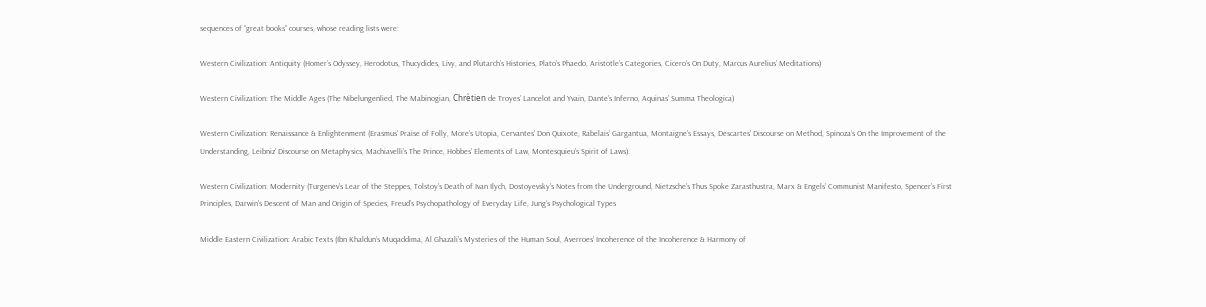sequences of “great books” courses, whose reading lists were:

Western Civilization: Antiquity (Homer’s Odyssey, Herodotus, Thucydides, Livy, and Plutarch’s Histories, Plato’s Phaedo, Aristotle’s Categories, Cicero’s On Duty, Marcus Aurelius’ Meditations)

Western Civilization: The Middle Ages (The Nibelungenlied, The Mabinogian, Chrètien de Troyes’ Lancelot and Yvain, Dante’s Inferno, Aquinas’ Summa Theologica)

Western Civilization: Renaissance & Enlightenment (Erasmus’ Praise of Folly, More’s Utopia, Cervantes’ Don Quixote, Rabelais’ Gargantua, Montaigne’s Essays, Descartes’ Discourse on Method, Spinoza’s On the Improvement of the Understanding, Leibniz’ Discourse on Metaphysics, Machiavelli’s The Prince, Hobbes’ Elements of Law, Montesquieu’s Spirit of Laws).

Western Civilization: Modernity (Turgenev’s Lear of the Steppes, Tolstoy’s Death of Ivan Ilych, Dostoyevsky’s Notes from the Underground, Nietzsche’s Thus Spoke Zarasthustra, Marx & Engels’ Communist Manifesto, Spencer’s First Principles, Darwin’s Descent of Man and Origin of Species, Freud’s Psychopathology of Everyday Life, Jung’s Psychological Types

Middle Eastern Civilization: Arabic Texts (Ibn Khaldun’s Muqaddima, Al Ghazali’s Mysteries of the Human Soul, Averroes’ Incoherence of the Incoherence & Harmony of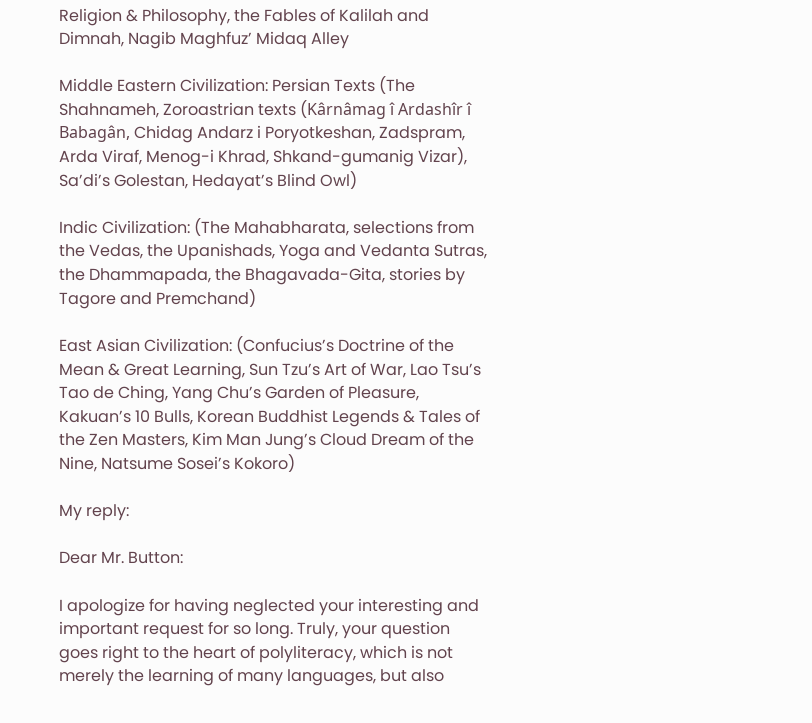Religion & Philosophy, the Fables of Kalilah and Dimnah, Nagib Maghfuz’ Midaq Alley

Middle Eastern Civilization: Persian Texts (The Shahnameh, Zoroastrian texts (Kârnâmag î Ardashîr î Babagân, Chidag Andarz i Poryotkeshan, Zadspram, Arda Viraf, Menog-i Khrad, Shkand-gumanig Vizar), Sa’di’s Golestan, Hedayat’s Blind Owl)

Indic Civilization: (The Mahabharata, selections from the Vedas, the Upanishads, Yoga and Vedanta Sutras, the Dhammapada, the Bhagavada-Gita, stories by Tagore and Premchand)

East Asian Civilization: (Confucius’s Doctrine of the Mean & Great Learning, Sun Tzu’s Art of War, Lao Tsu’s Tao de Ching, Yang Chu’s Garden of Pleasure, Kakuan’s 10 Bulls, Korean Buddhist Legends & Tales of the Zen Masters, Kim Man Jung’s Cloud Dream of the Nine, Natsume Sosei’s Kokoro)

My reply:

Dear Mr. Button:

I apologize for having neglected your interesting and important request for so long. Truly, your question goes right to the heart of polyliteracy, which is not merely the learning of many languages, but also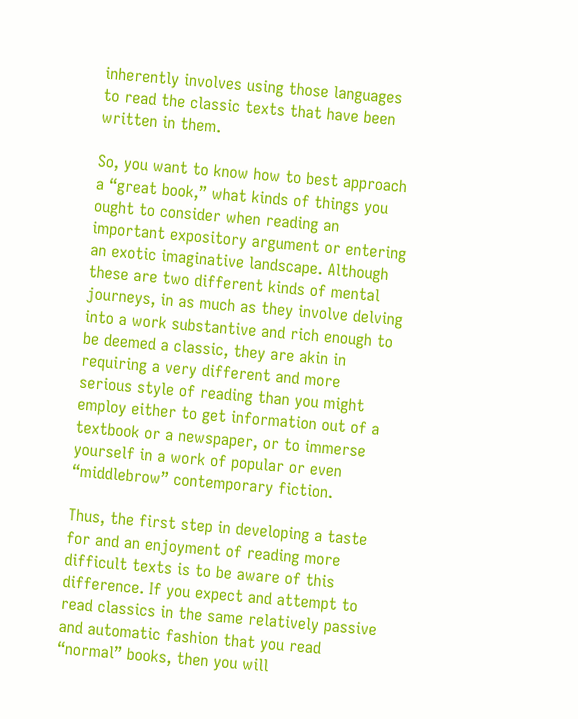inherently involves using those languages to read the classic texts that have been written in them.

So, you want to know how to best approach a “great book,” what kinds of things you ought to consider when reading an important expository argument or entering an exotic imaginative landscape. Although these are two different kinds of mental journeys, in as much as they involve delving into a work substantive and rich enough to be deemed a classic, they are akin in requiring a very different and more serious style of reading than you might employ either to get information out of a textbook or a newspaper, or to immerse yourself in a work of popular or even “middlebrow” contemporary fiction.

Thus, the first step in developing a taste for and an enjoyment of reading more difficult texts is to be aware of this difference. If you expect and attempt to read classics in the same relatively passive and automatic fashion that you read “normal” books, then you will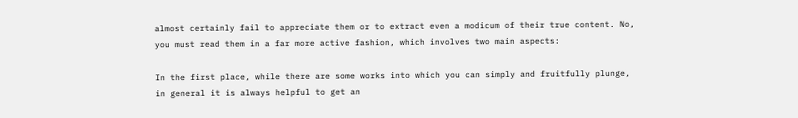almost certainly fail to appreciate them or to extract even a modicum of their true content. No, you must read them in a far more active fashion, which involves two main aspects:

In the first place, while there are some works into which you can simply and fruitfully plunge, in general it is always helpful to get an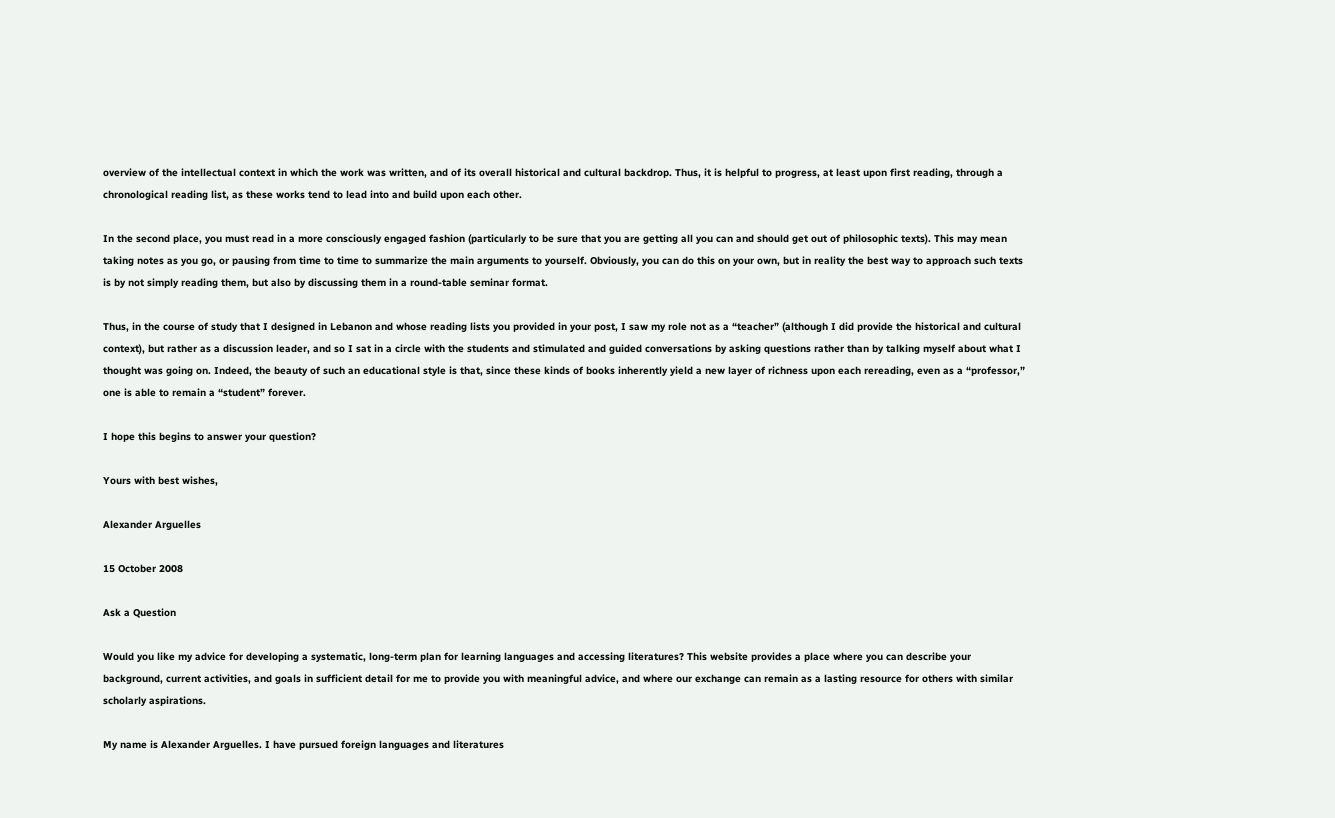overview of the intellectual context in which the work was written, and of its overall historical and cultural backdrop. Thus, it is helpful to progress, at least upon first reading, through a chronological reading list, as these works tend to lead into and build upon each other.

In the second place, you must read in a more consciously engaged fashion (particularly to be sure that you are getting all you can and should get out of philosophic texts). This may mean taking notes as you go, or pausing from time to time to summarize the main arguments to yourself. Obviously, you can do this on your own, but in reality the best way to approach such texts is by not simply reading them, but also by discussing them in a round-table seminar format.

Thus, in the course of study that I designed in Lebanon and whose reading lists you provided in your post, I saw my role not as a “teacher” (although I did provide the historical and cultural context), but rather as a discussion leader, and so I sat in a circle with the students and stimulated and guided conversations by asking questions rather than by talking myself about what I thought was going on. Indeed, the beauty of such an educational style is that, since these kinds of books inherently yield a new layer of richness upon each rereading, even as a “professor,” one is able to remain a “student” forever.

I hope this begins to answer your question?

Yours with best wishes,

Alexander Arguelles

15 October 2008

Ask a Question

Would you like my advice for developing a systematic, long-term plan for learning languages and accessing literatures? This website provides a place where you can describe your background, current activities, and goals in sufficient detail for me to provide you with meaningful advice, and where our exchange can remain as a lasting resource for others with similar scholarly aspirations.

My name is Alexander Arguelles. I have pursued foreign languages and literatures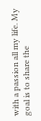with a passion all my life. My goal is to share the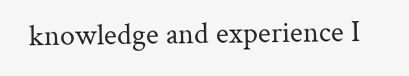knowledge and experience I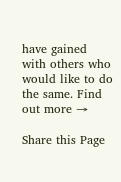have gained with others who would like to do the same. Find out more →

Share this Page